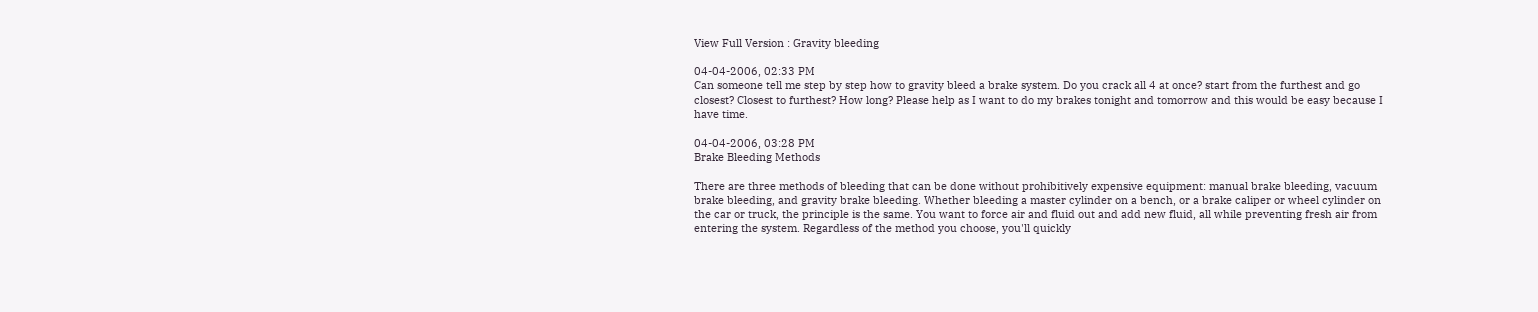View Full Version : Gravity bleeding

04-04-2006, 02:33 PM
Can someone tell me step by step how to gravity bleed a brake system. Do you crack all 4 at once? start from the furthest and go closest? Closest to furthest? How long? Please help as I want to do my brakes tonight and tomorrow and this would be easy because I have time.

04-04-2006, 03:28 PM
Brake Bleeding Methods

There are three methods of bleeding that can be done without prohibitively expensive equipment: manual brake bleeding, vacuum brake bleeding, and gravity brake bleeding. Whether bleeding a master cylinder on a bench, or a brake caliper or wheel cylinder on the car or truck, the principle is the same. You want to force air and fluid out and add new fluid, all while preventing fresh air from entering the system. Regardless of the method you choose, you'll quickly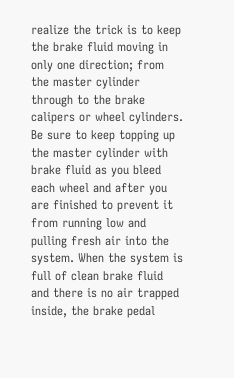realize the trick is to keep the brake fluid moving in only one direction; from the master cylinder through to the brake calipers or wheel cylinders. Be sure to keep topping up the master cylinder with brake fluid as you bleed each wheel and after you are finished to prevent it from running low and pulling fresh air into the system. When the system is full of clean brake fluid and there is no air trapped inside, the brake pedal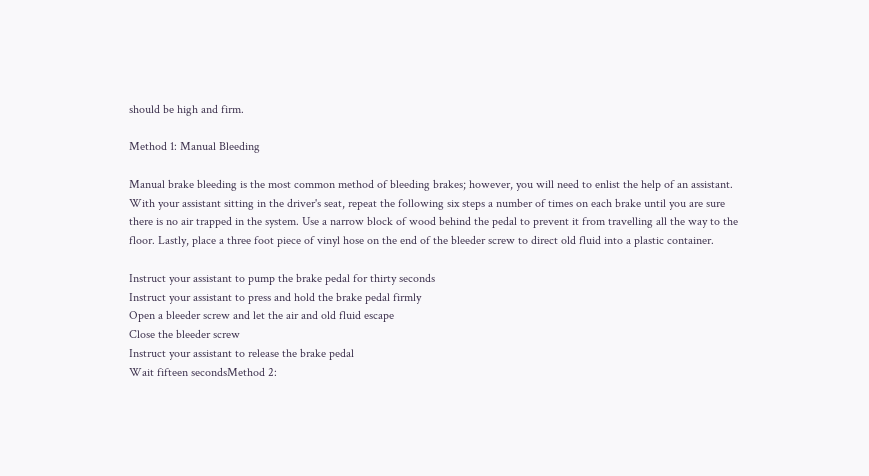should be high and firm.

Method 1: Manual Bleeding

Manual brake bleeding is the most common method of bleeding brakes; however, you will need to enlist the help of an assistant. With your assistant sitting in the driver's seat, repeat the following six steps a number of times on each brake until you are sure there is no air trapped in the system. Use a narrow block of wood behind the pedal to prevent it from travelling all the way to the floor. Lastly, place a three foot piece of vinyl hose on the end of the bleeder screw to direct old fluid into a plastic container.

Instruct your assistant to pump the brake pedal for thirty seconds
Instruct your assistant to press and hold the brake pedal firmly
Open a bleeder screw and let the air and old fluid escape
Close the bleeder screw
Instruct your assistant to release the brake pedal
Wait fifteen secondsMethod 2: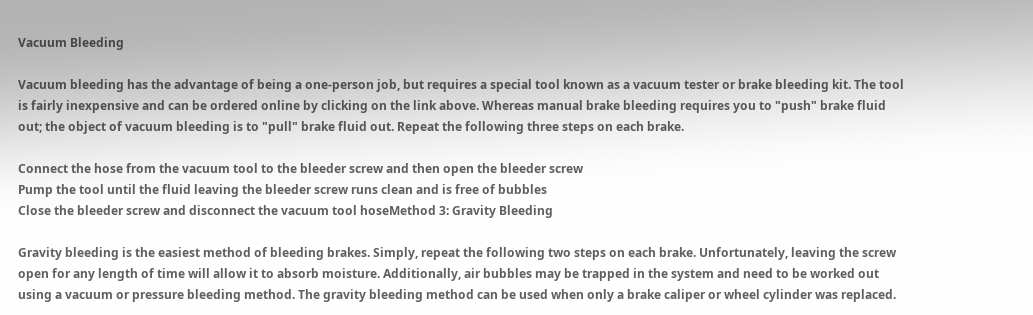Vacuum Bleeding

Vacuum bleeding has the advantage of being a one-person job, but requires a special tool known as a vacuum tester or brake bleeding kit. The tool is fairly inexpensive and can be ordered online by clicking on the link above. Whereas manual brake bleeding requires you to "push" brake fluid out; the object of vacuum bleeding is to "pull" brake fluid out. Repeat the following three steps on each brake.

Connect the hose from the vacuum tool to the bleeder screw and then open the bleeder screw
Pump the tool until the fluid leaving the bleeder screw runs clean and is free of bubbles
Close the bleeder screw and disconnect the vacuum tool hoseMethod 3: Gravity Bleeding

Gravity bleeding is the easiest method of bleeding brakes. Simply, repeat the following two steps on each brake. Unfortunately, leaving the screw open for any length of time will allow it to absorb moisture. Additionally, air bubbles may be trapped in the system and need to be worked out using a vacuum or pressure bleeding method. The gravity bleeding method can be used when only a brake caliper or wheel cylinder was replaced.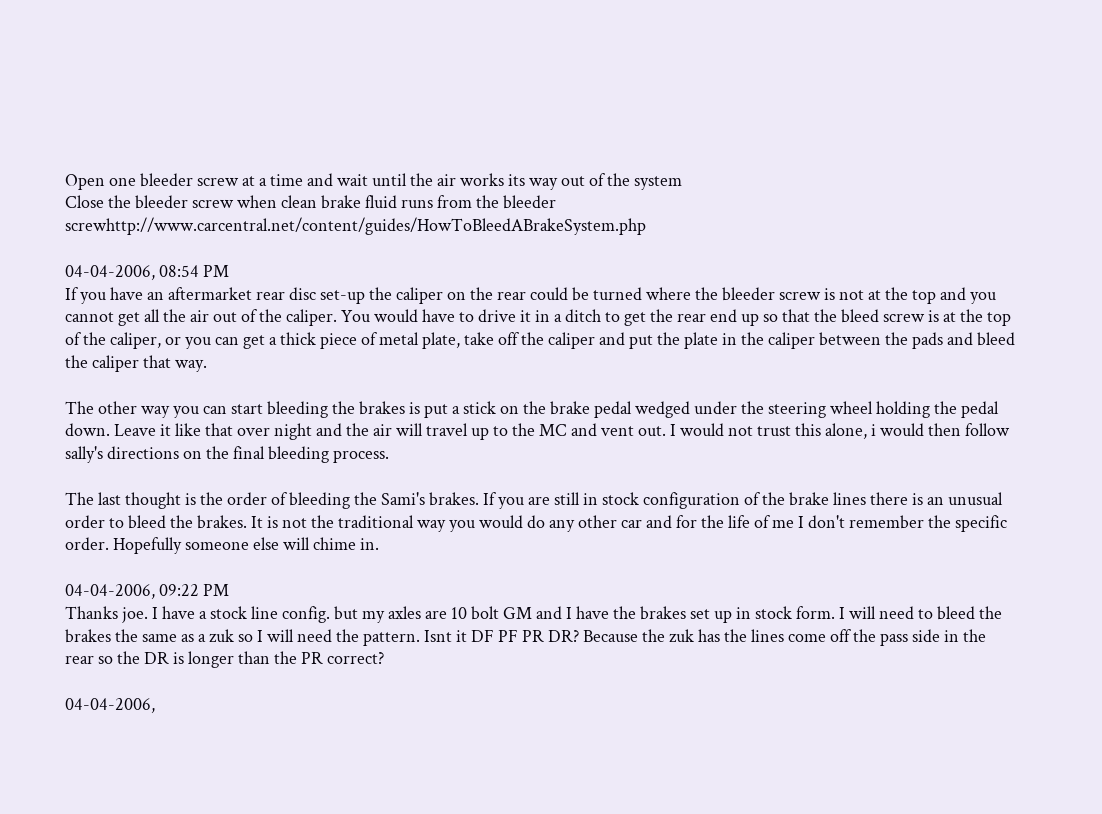Open one bleeder screw at a time and wait until the air works its way out of the system
Close the bleeder screw when clean brake fluid runs from the bleeder screwhttp://www.carcentral.net/content/guides/HowToBleedABrakeSystem.php

04-04-2006, 08:54 PM
If you have an aftermarket rear disc set-up the caliper on the rear could be turned where the bleeder screw is not at the top and you cannot get all the air out of the caliper. You would have to drive it in a ditch to get the rear end up so that the bleed screw is at the top of the caliper, or you can get a thick piece of metal plate, take off the caliper and put the plate in the caliper between the pads and bleed the caliper that way.

The other way you can start bleeding the brakes is put a stick on the brake pedal wedged under the steering wheel holding the pedal down. Leave it like that over night and the air will travel up to the MC and vent out. I would not trust this alone, i would then follow sally's directions on the final bleeding process.

The last thought is the order of bleeding the Sami's brakes. If you are still in stock configuration of the brake lines there is an unusual order to bleed the brakes. It is not the traditional way you would do any other car and for the life of me I don't remember the specific order. Hopefully someone else will chime in.

04-04-2006, 09:22 PM
Thanks joe. I have a stock line config. but my axles are 10 bolt GM and I have the brakes set up in stock form. I will need to bleed the brakes the same as a zuk so I will need the pattern. Isnt it DF PF PR DR? Because the zuk has the lines come off the pass side in the rear so the DR is longer than the PR correct?

04-04-2006,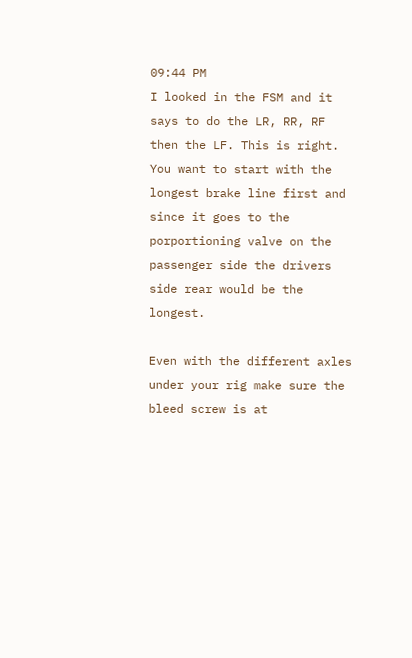09:44 PM
I looked in the FSM and it says to do the LR, RR, RF then the LF. This is right. You want to start with the longest brake line first and since it goes to the porportioning valve on the passenger side the drivers side rear would be the longest.

Even with the different axles under your rig make sure the bleed screw is at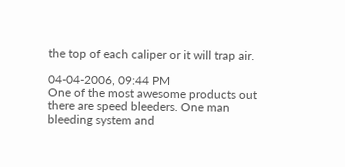the top of each caliper or it will trap air.

04-04-2006, 09:44 PM
One of the most awesome products out there are speed bleeders. One man bleeding system and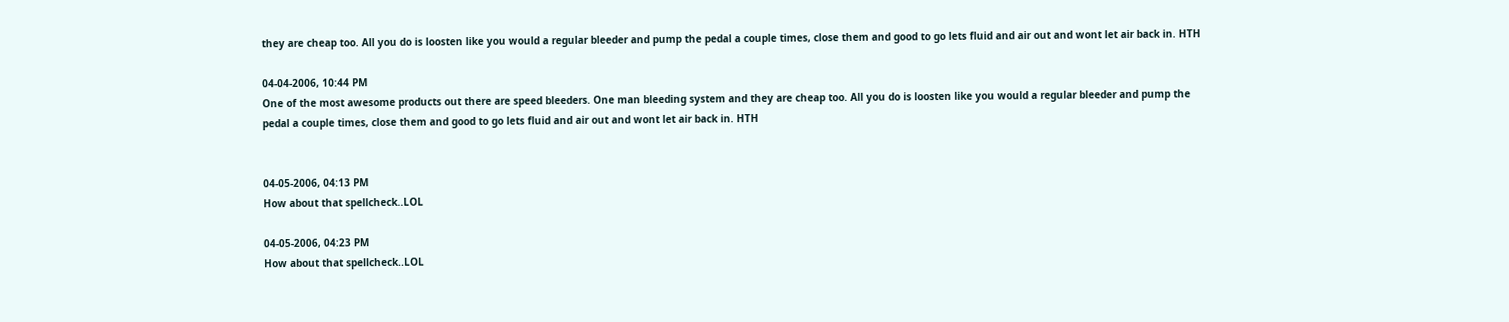they are cheap too. All you do is loosten like you would a regular bleeder and pump the pedal a couple times, close them and good to go lets fluid and air out and wont let air back in. HTH

04-04-2006, 10:44 PM
One of the most awesome products out there are speed bleeders. One man bleeding system and they are cheap too. All you do is loosten like you would a regular bleeder and pump the pedal a couple times, close them and good to go lets fluid and air out and wont let air back in. HTH


04-05-2006, 04:13 PM
How about that spellcheck..LOL

04-05-2006, 04:23 PM
How about that spellcheck..LOL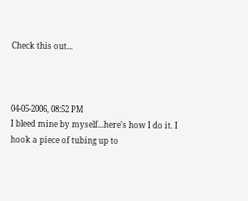Check this out...



04-05-2006, 08:52 PM
I bleed mine by myself...here's how I do it. I hook a piece of tubing up to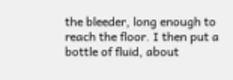the bleeder, long enough to reach the floor. I then put a bottle of fluid, about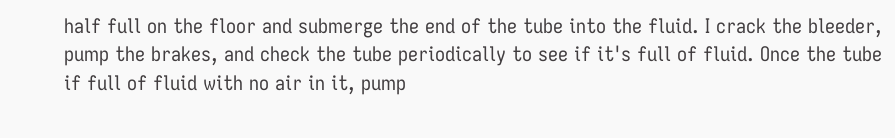half full on the floor and submerge the end of the tube into the fluid. I crack the bleeder, pump the brakes, and check the tube periodically to see if it's full of fluid. Once the tube if full of fluid with no air in it, pump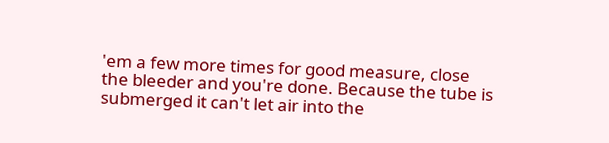'em a few more times for good measure, close the bleeder and you're done. Because the tube is submerged it can't let air into the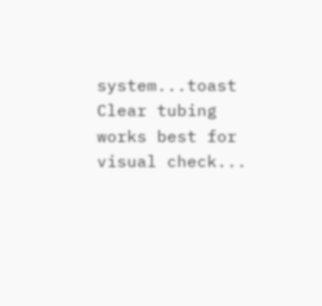system...toast Clear tubing works best for visual check...